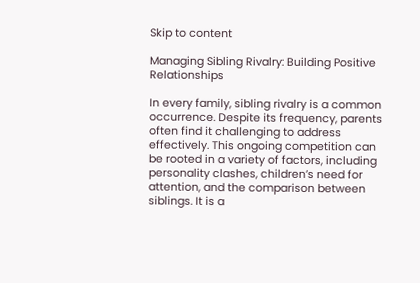Skip to content

Managing Sibling Rivalry: Building Positive Relationships

In every family, sibling rivalry is a common occurrence. Despite its frequency, parents often find it challenging to address effectively. This ongoing competition can be rooted in a variety of factors, including personality clashes, children’s need for attention, and the comparison between siblings. It is a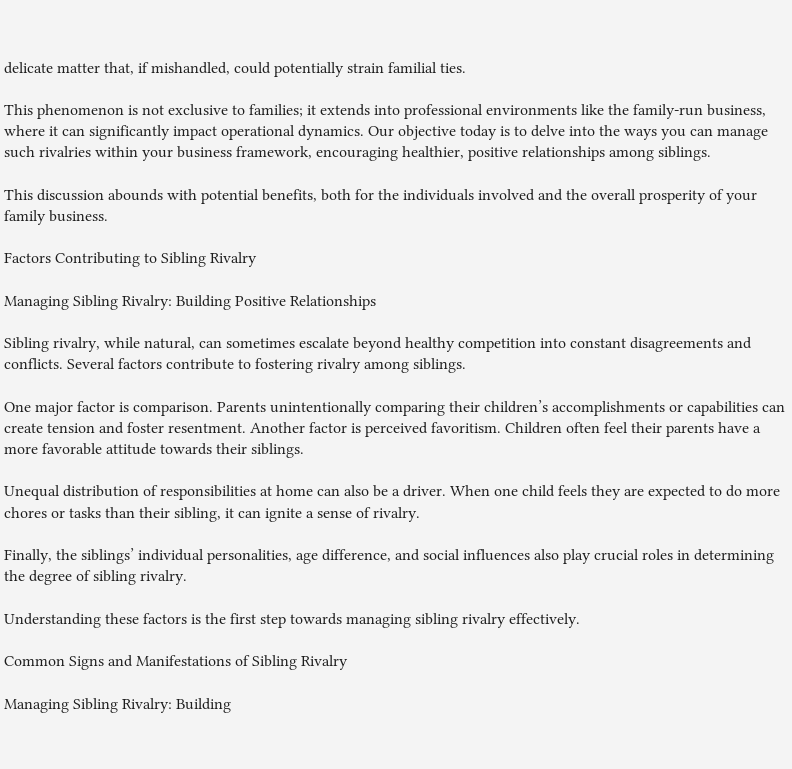delicate matter that, if mishandled, could potentially strain familial ties.

This phenomenon is not exclusive to families; it extends into professional environments like the family-run business, where it can significantly impact operational dynamics. Our objective today is to delve into the ways you can manage such rivalries within your business framework, encouraging healthier, positive relationships among siblings.

This discussion abounds with potential benefits, both for the individuals involved and the overall prosperity of your family business.

Factors Contributing to Sibling Rivalry

Managing Sibling Rivalry: Building Positive Relationships

Sibling rivalry, while natural, can sometimes escalate beyond healthy competition into constant disagreements and conflicts. Several factors contribute to fostering rivalry among siblings.

One major factor is comparison. Parents unintentionally comparing their children’s accomplishments or capabilities can create tension and foster resentment. Another factor is perceived favoritism. Children often feel their parents have a more favorable attitude towards their siblings.

Unequal distribution of responsibilities at home can also be a driver. When one child feels they are expected to do more chores or tasks than their sibling, it can ignite a sense of rivalry.

Finally, the siblings’ individual personalities, age difference, and social influences also play crucial roles in determining the degree of sibling rivalry.

Understanding these factors is the first step towards managing sibling rivalry effectively.

Common Signs and Manifestations of Sibling Rivalry

Managing Sibling Rivalry: Building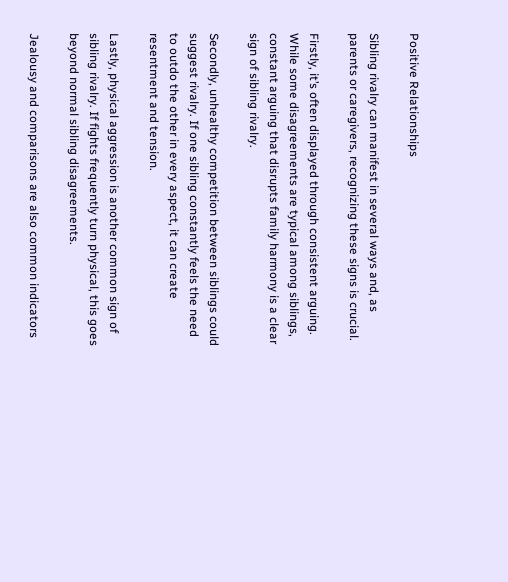Positive Relationships

Sibling rivalry can manifest in several ways and, as parents or caregivers, recognizing these signs is crucial.

Firstly, it’s often displayed through consistent arguing. While some disagreements are typical among siblings, constant arguing that disrupts family harmony is a clear sign of sibling rivalry.

Secondly, unhealthy competition between siblings could suggest rivalry. If one sibling constantly feels the need to outdo the other in every aspect, it can create resentment and tension.

Lastly, physical aggression is another common sign of sibling rivalry. If fights frequently turn physical, this goes beyond normal sibling disagreements.

Jealousy and comparisons are also common indicators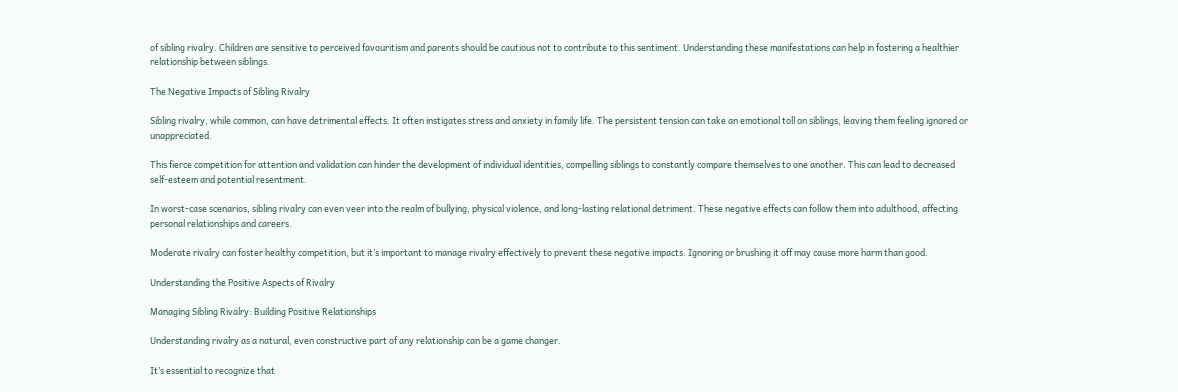of sibling rivalry. Children are sensitive to perceived favouritism and parents should be cautious not to contribute to this sentiment. Understanding these manifestations can help in fostering a healthier relationship between siblings.

The Negative Impacts of Sibling Rivalry

Sibling rivalry, while common, can have detrimental effects. It often instigates stress and anxiety in family life. The persistent tension can take an emotional toll on siblings, leaving them feeling ignored or unappreciated.

This fierce competition for attention and validation can hinder the development of individual identities, compelling siblings to constantly compare themselves to one another. This can lead to decreased self-esteem and potential resentment.

In worst-case scenarios, sibling rivalry can even veer into the realm of bullying, physical violence, and long-lasting relational detriment. These negative effects can follow them into adulthood, affecting personal relationships and careers.

Moderate rivalry can foster healthy competition, but it’s important to manage rivalry effectively to prevent these negative impacts. Ignoring or brushing it off may cause more harm than good.

Understanding the Positive Aspects of Rivalry

Managing Sibling Rivalry: Building Positive Relationships

Understanding rivalry as a natural, even constructive part of any relationship can be a game changer.

It’s essential to recognize that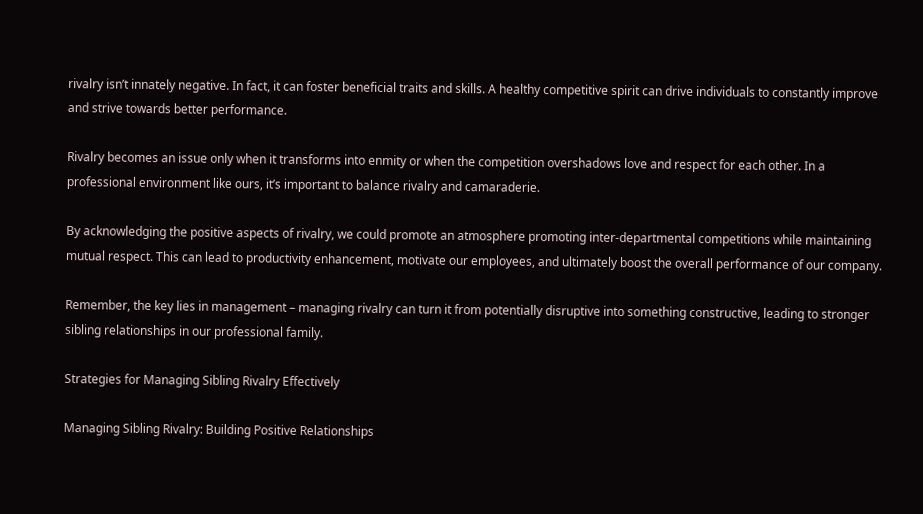rivalry isn’t innately negative. In fact, it can foster beneficial traits and skills. A healthy competitive spirit can drive individuals to constantly improve and strive towards better performance.

Rivalry becomes an issue only when it transforms into enmity or when the competition overshadows love and respect for each other. In a professional environment like ours, it’s important to balance rivalry and camaraderie.

By acknowledging the positive aspects of rivalry, we could promote an atmosphere promoting inter-departmental competitions while maintaining mutual respect. This can lead to productivity enhancement, motivate our employees, and ultimately boost the overall performance of our company.

Remember, the key lies in management – managing rivalry can turn it from potentially disruptive into something constructive, leading to stronger sibling relationships in our professional family.

Strategies for Managing Sibling Rivalry Effectively

Managing Sibling Rivalry: Building Positive Relationships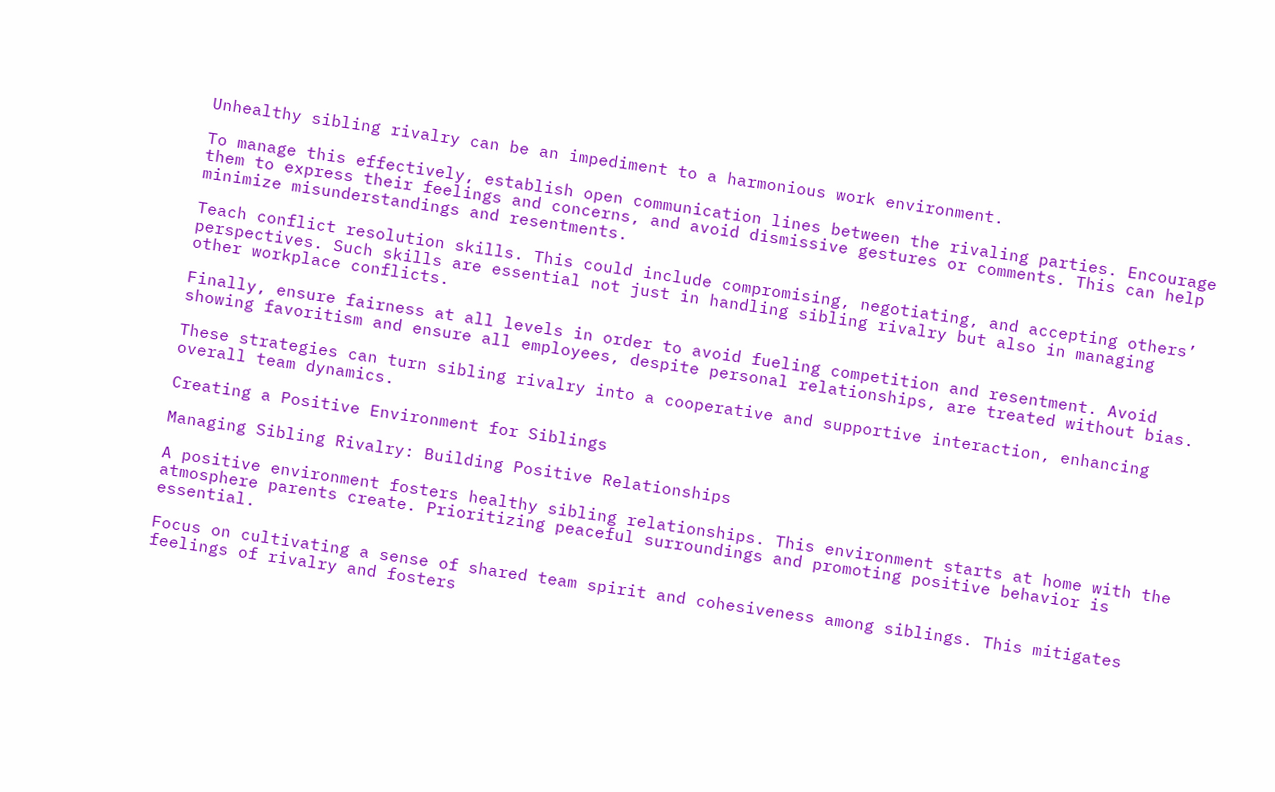Unhealthy sibling rivalry can be an impediment to a harmonious work environment.

To manage this effectively, establish open communication lines between the rivaling parties. Encourage them to express their feelings and concerns, and avoid dismissive gestures or comments. This can help minimize misunderstandings and resentments.

Teach conflict resolution skills. This could include compromising, negotiating, and accepting others’ perspectives. Such skills are essential not just in handling sibling rivalry but also in managing other workplace conflicts.

Finally, ensure fairness at all levels in order to avoid fueling competition and resentment. Avoid showing favoritism and ensure all employees, despite personal relationships, are treated without bias.

These strategies can turn sibling rivalry into a cooperative and supportive interaction, enhancing overall team dynamics.

Creating a Positive Environment for Siblings

Managing Sibling Rivalry: Building Positive Relationships

A positive environment fosters healthy sibling relationships. This environment starts at home with the atmosphere parents create. Prioritizing peaceful surroundings and promoting positive behavior is essential.

Focus on cultivating a sense of shared team spirit and cohesiveness among siblings. This mitigates feelings of rivalry and fosters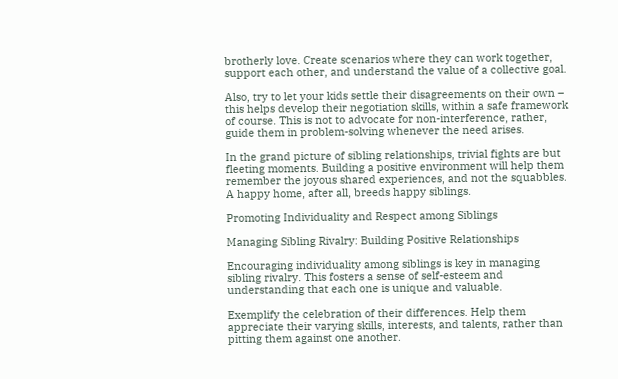brotherly love. Create scenarios where they can work together, support each other, and understand the value of a collective goal.

Also, try to let your kids settle their disagreements on their own – this helps develop their negotiation skills, within a safe framework of course. This is not to advocate for non-interference, rather, guide them in problem-solving whenever the need arises.

In the grand picture of sibling relationships, trivial fights are but fleeting moments. Building a positive environment will help them remember the joyous shared experiences, and not the squabbles. A happy home, after all, breeds happy siblings.

Promoting Individuality and Respect among Siblings

Managing Sibling Rivalry: Building Positive Relationships

Encouraging individuality among siblings is key in managing sibling rivalry. This fosters a sense of self-esteem and understanding that each one is unique and valuable.

Exemplify the celebration of their differences. Help them appreciate their varying skills, interests, and talents, rather than pitting them against one another.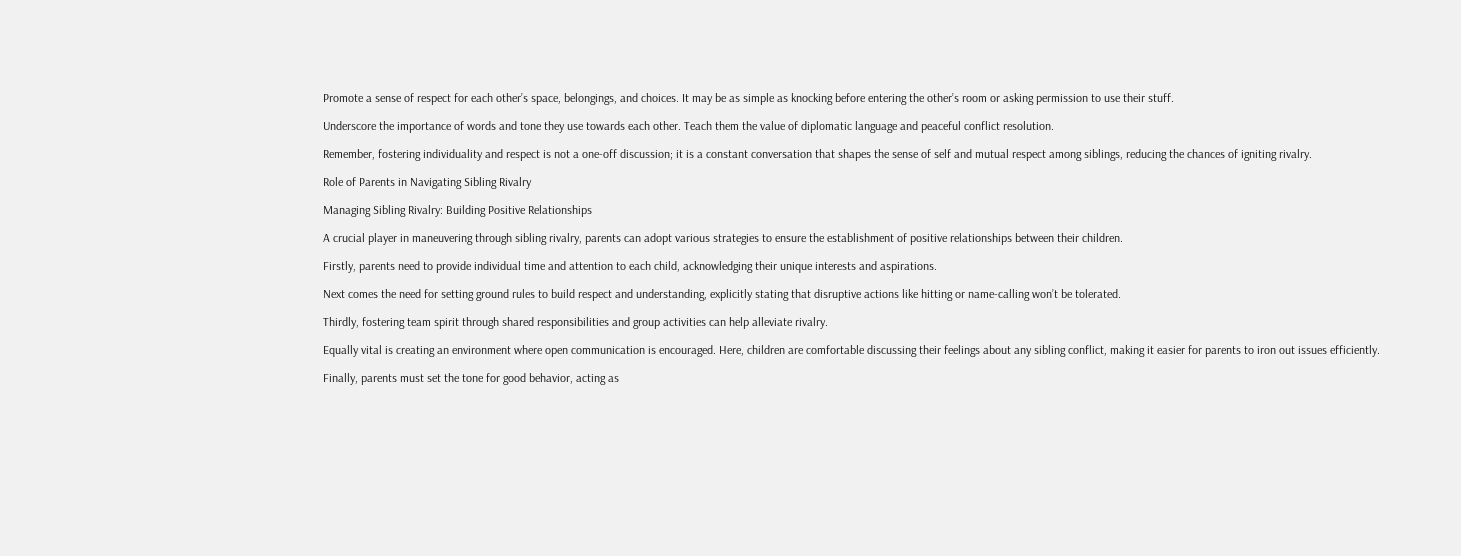Promote a sense of respect for each other’s space, belongings, and choices. It may be as simple as knocking before entering the other’s room or asking permission to use their stuff.

Underscore the importance of words and tone they use towards each other. Teach them the value of diplomatic language and peaceful conflict resolution.

Remember, fostering individuality and respect is not a one-off discussion; it is a constant conversation that shapes the sense of self and mutual respect among siblings, reducing the chances of igniting rivalry.

Role of Parents in Navigating Sibling Rivalry

Managing Sibling Rivalry: Building Positive Relationships

A crucial player in maneuvering through sibling rivalry, parents can adopt various strategies to ensure the establishment of positive relationships between their children.

Firstly, parents need to provide individual time and attention to each child, acknowledging their unique interests and aspirations.

Next comes the need for setting ground rules to build respect and understanding, explicitly stating that disruptive actions like hitting or name-calling won’t be tolerated.

Thirdly, fostering team spirit through shared responsibilities and group activities can help alleviate rivalry.

Equally vital is creating an environment where open communication is encouraged. Here, children are comfortable discussing their feelings about any sibling conflict, making it easier for parents to iron out issues efficiently.

Finally, parents must set the tone for good behavior, acting as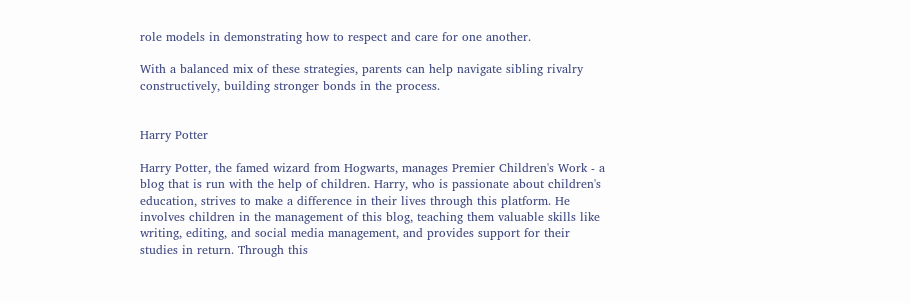role models in demonstrating how to respect and care for one another.

With a balanced mix of these strategies, parents can help navigate sibling rivalry constructively, building stronger bonds in the process.


Harry Potter

Harry Potter, the famed wizard from Hogwarts, manages Premier Children's Work - a blog that is run with the help of children. Harry, who is passionate about children's education, strives to make a difference in their lives through this platform. He involves children in the management of this blog, teaching them valuable skills like writing, editing, and social media management, and provides support for their studies in return. Through this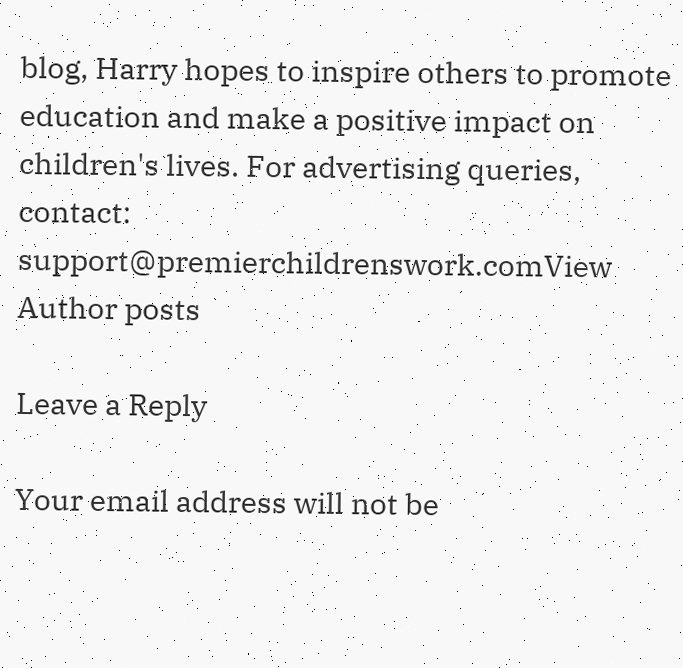blog, Harry hopes to inspire others to promote education and make a positive impact on children's lives. For advertising queries, contact: support@premierchildrenswork.comView Author posts

Leave a Reply

Your email address will not be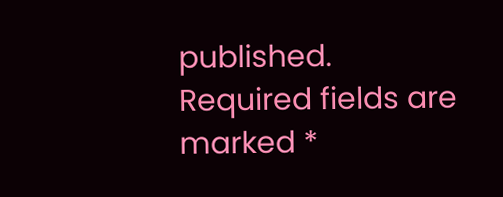published. Required fields are marked *